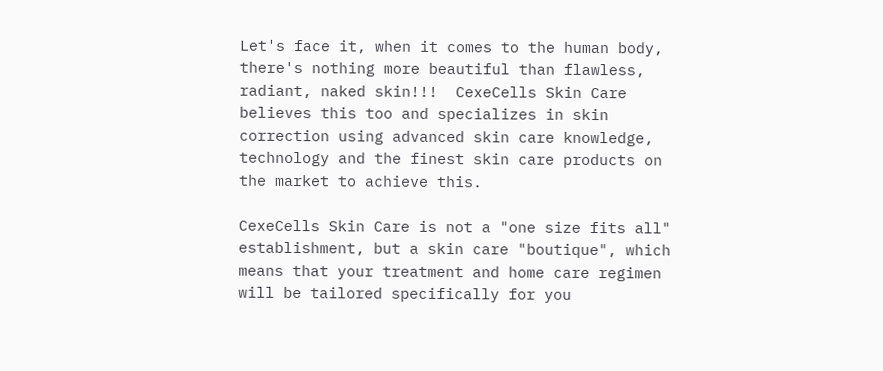Let's face it, when it comes to the human body, there's nothing more beautiful than flawless, radiant, naked skin!!!  CexeCells Skin Care believes this too and specializes in skin correction using advanced skin care knowledge, technology and the finest skin care products on the market to achieve this.

CexeCells Skin Care is not a "one size fits all" establishment, but a skin care "boutique", which means that your treatment and home care regimen will be tailored specifically for you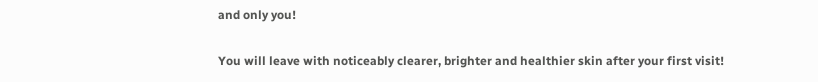and only you!

You will leave with noticeably clearer, brighter and healthier skin after your first visit!